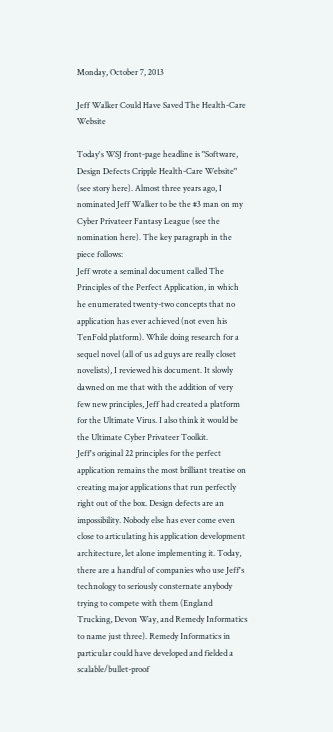Monday, October 7, 2013

Jeff Walker Could Have Saved The Health-Care Website

Today's WSJ front-page headline is "Software, Design Defects Cripple Health-Care Website" (see story here). Almost three years ago, I nominated Jeff Walker to be the #3 man on my Cyber Privateer Fantasy League (see the nomination here). The key paragraph in the piece follows:
Jeff wrote a seminal document called The Principles of the Perfect Application, in which he enumerated twenty-two concepts that no application has ever achieved (not even his TenFold platform). While doing research for a sequel novel (all of us ad guys are really closet novelists), I reviewed his document. It slowly dawned on me that with the addition of very few new principles, Jeff had created a platform for the Ultimate Virus. I also think it would be the Ultimate Cyber Privateer Toolkit.
Jeff's original 22 principles for the perfect application remains the most brilliant treatise on creating major applications that run perfectly right out of the box. Design defects are an impossibility. Nobody else has ever come even close to articulating his application development architecture, let alone implementing it. Today, there are a handful of companies who use Jeff's technology to seriously consternate anybody trying to compete with them (England Trucking, Devon Way, and Remedy Informatics to name just three). Remedy Informatics in particular could have developed and fielded a scalable/bullet-proof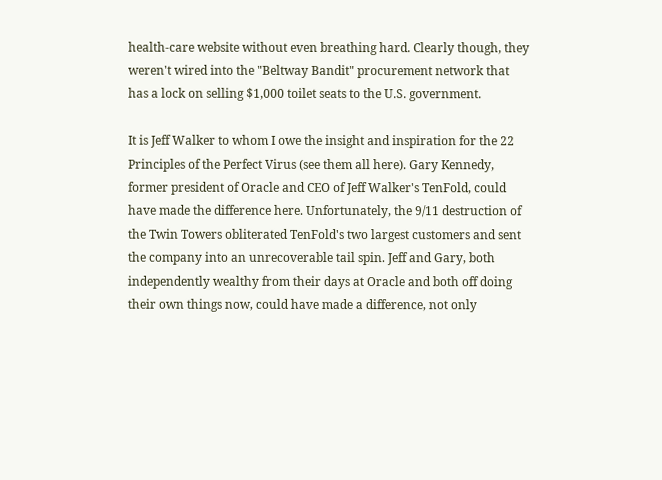health-care website without even breathing hard. Clearly though, they weren't wired into the "Beltway Bandit" procurement network that has a lock on selling $1,000 toilet seats to the U.S. government.

It is Jeff Walker to whom I owe the insight and inspiration for the 22 Principles of the Perfect Virus (see them all here). Gary Kennedy, former president of Oracle and CEO of Jeff Walker's TenFold, could have made the difference here. Unfortunately, the 9/11 destruction of the Twin Towers obliterated TenFold's two largest customers and sent the company into an unrecoverable tail spin. Jeff and Gary, both independently wealthy from their days at Oracle and both off doing their own things now, could have made a difference, not only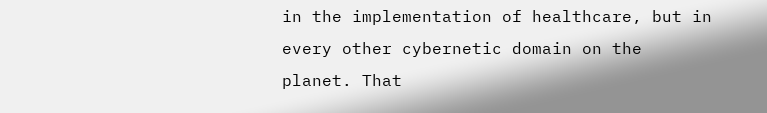in the implementation of healthcare, but in every other cybernetic domain on the planet. That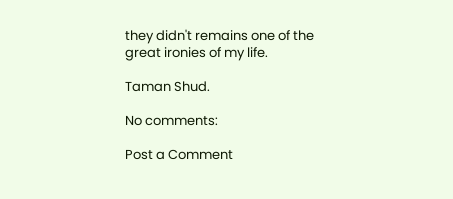they didn't remains one of the great ironies of my life.

Taman Shud.

No comments:

Post a Comment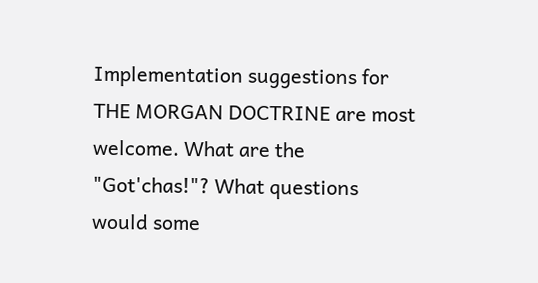Implementation suggestions for THE MORGAN DOCTRINE are most welcome. What are the "Got'chas!"? What questions would some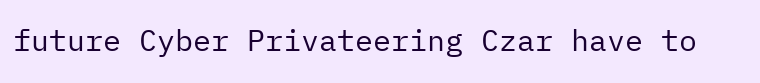future Cyber Privateering Czar have to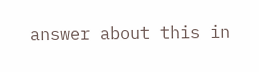answer about this in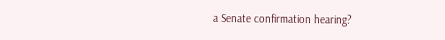a Senate confirmation hearing?